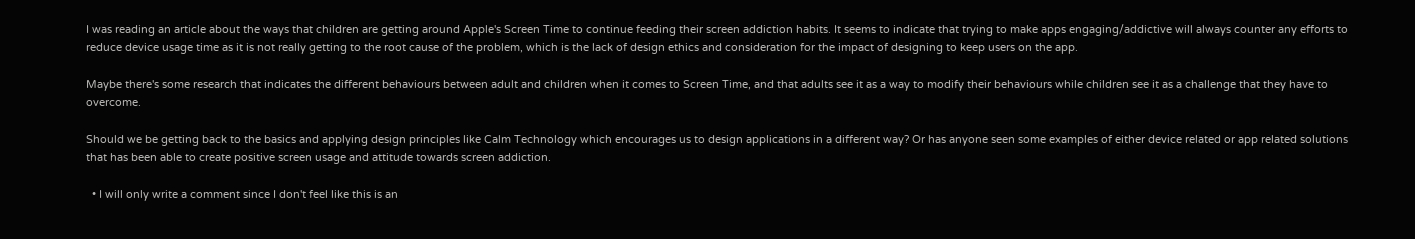I was reading an article about the ways that children are getting around Apple's Screen Time to continue feeding their screen addiction habits. It seems to indicate that trying to make apps engaging/addictive will always counter any efforts to reduce device usage time as it is not really getting to the root cause of the problem, which is the lack of design ethics and consideration for the impact of designing to keep users on the app.

Maybe there's some research that indicates the different behaviours between adult and children when it comes to Screen Time, and that adults see it as a way to modify their behaviours while children see it as a challenge that they have to overcome.

Should we be getting back to the basics and applying design principles like Calm Technology which encourages us to design applications in a different way? Or has anyone seen some examples of either device related or app related solutions that has been able to create positive screen usage and attitude towards screen addiction.

  • I will only write a comment since I don't feel like this is an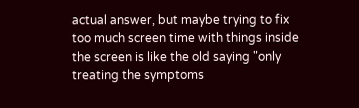actual answer, but maybe trying to fix too much screen time with things inside the screen is like the old saying "only treating the symptoms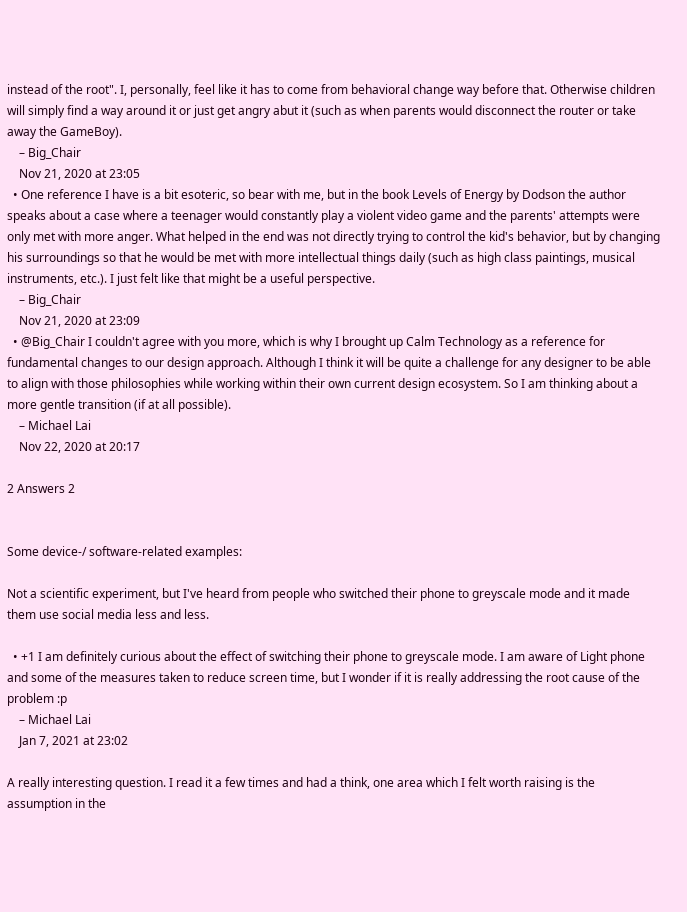instead of the root". I, personally, feel like it has to come from behavioral change way before that. Otherwise children will simply find a way around it or just get angry abut it (such as when parents would disconnect the router or take away the GameBoy).
    – Big_Chair
    Nov 21, 2020 at 23:05
  • One reference I have is a bit esoteric, so bear with me, but in the book Levels of Energy by Dodson the author speaks about a case where a teenager would constantly play a violent video game and the parents' attempts were only met with more anger. What helped in the end was not directly trying to control the kid's behavior, but by changing his surroundings so that he would be met with more intellectual things daily (such as high class paintings, musical instruments, etc.). I just felt like that might be a useful perspective.
    – Big_Chair
    Nov 21, 2020 at 23:09
  • @Big_Chair I couldn't agree with you more, which is why I brought up Calm Technology as a reference for fundamental changes to our design approach. Although I think it will be quite a challenge for any designer to be able to align with those philosophies while working within their own current design ecosystem. So I am thinking about a more gentle transition (if at all possible).
    – Michael Lai
    Nov 22, 2020 at 20:17

2 Answers 2


Some device-/ software-related examples:

Not a scientific experiment, but I've heard from people who switched their phone to greyscale mode and it made them use social media less and less.

  • +1 I am definitely curious about the effect of switching their phone to greyscale mode. I am aware of Light phone and some of the measures taken to reduce screen time, but I wonder if it is really addressing the root cause of the problem :p
    – Michael Lai
    Jan 7, 2021 at 23:02

A really interesting question. I read it a few times and had a think, one area which I felt worth raising is the assumption in the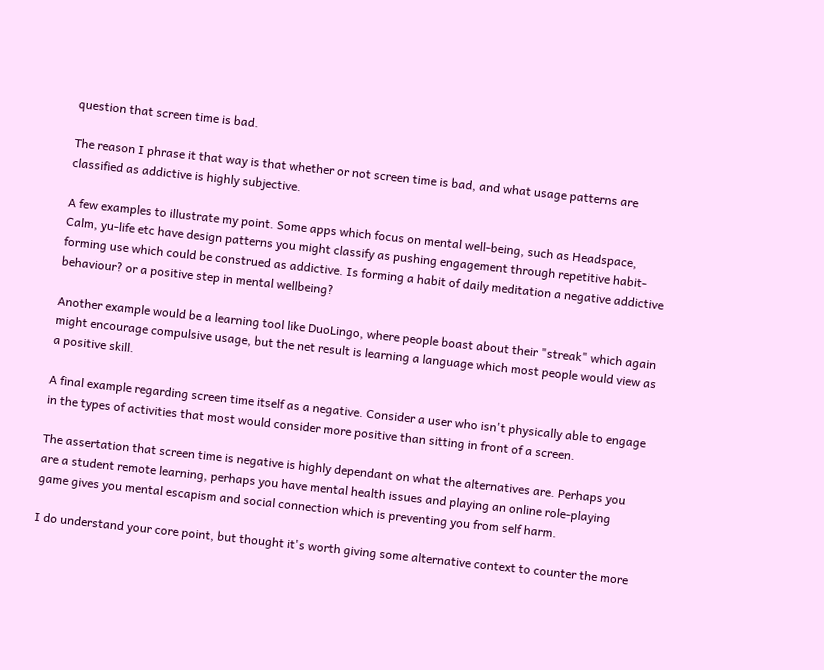question that screen time is bad.

The reason I phrase it that way is that whether or not screen time is bad, and what usage patterns are classified as addictive is highly subjective.

A few examples to illustrate my point. Some apps which focus on mental well-being, such as Headspace, Calm, yu-life etc have design patterns you might classify as pushing engagement through repetitive habit-forming use which could be construed as addictive. Is forming a habit of daily meditation a negative addictive behaviour? or a positive step in mental wellbeing?

Another example would be a learning tool like DuoLingo, where people boast about their "streak" which again might encourage compulsive usage, but the net result is learning a language which most people would view as a positive skill.

A final example regarding screen time itself as a negative. Consider a user who isn't physically able to engage in the types of activities that most would consider more positive than sitting in front of a screen.

The assertation that screen time is negative is highly dependant on what the alternatives are. Perhaps you are a student remote learning, perhaps you have mental health issues and playing an online role-playing game gives you mental escapism and social connection which is preventing you from self harm.

I do understand your core point, but thought it's worth giving some alternative context to counter the more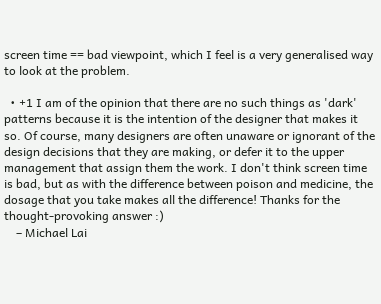screen time == bad viewpoint, which I feel is a very generalised way to look at the problem.

  • +1 I am of the opinion that there are no such things as 'dark' patterns because it is the intention of the designer that makes it so. Of course, many designers are often unaware or ignorant of the design decisions that they are making, or defer it to the upper management that assign them the work. I don't think screen time is bad, but as with the difference between poison and medicine, the dosage that you take makes all the difference! Thanks for the thought-provoking answer :)
    – Michael Lai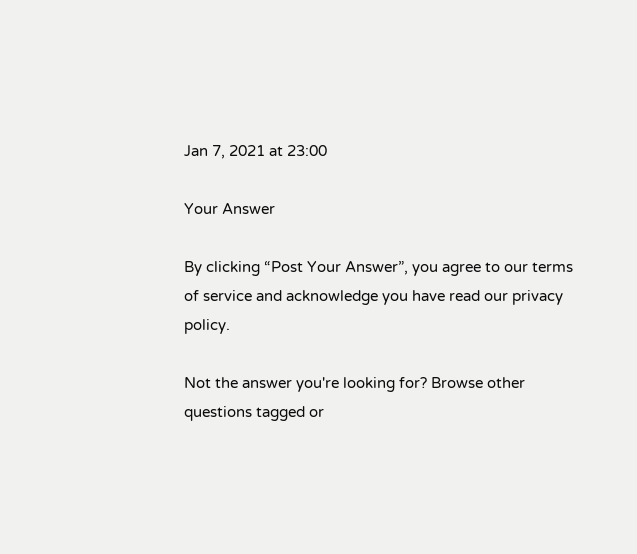Jan 7, 2021 at 23:00

Your Answer

By clicking “Post Your Answer”, you agree to our terms of service and acknowledge you have read our privacy policy.

Not the answer you're looking for? Browse other questions tagged or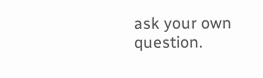ask your own question.